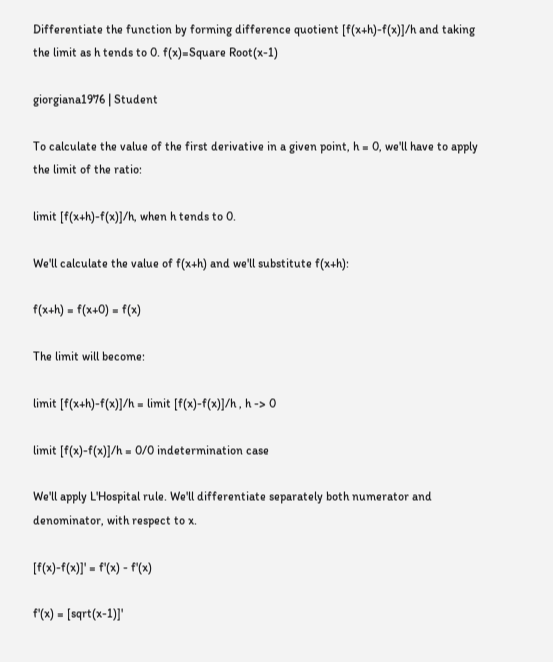Differentiate the function by forming difference quotient [f(x+h)-f(x)]/h and taking the limit as h tends to 0. f(x)=Square Root(x-1)

giorgiana1976 | Student

To calculate the value of the first derivative in a given point, h = 0, we'll have to apply the limit of the ratio:

limit [f(x+h)-f(x)]/h, when h tends to 0.

We'll calculate the value of f(x+h) and we'll substitute f(x+h):

f(x+h) = f(x+0) = f(x)

The limit will become:

limit [f(x+h)-f(x)]/h = limit [f(x)-f(x)]/h , h -> 0

limit [f(x)-f(x)]/h = 0/0 indetermination case

We'll apply L'Hospital rule. We'll differentiate separately both numerator and denominator, with respect to x.

[f(x)-f(x)]' = f'(x) - f'(x)

f'(x) = [sqrt(x-1)]'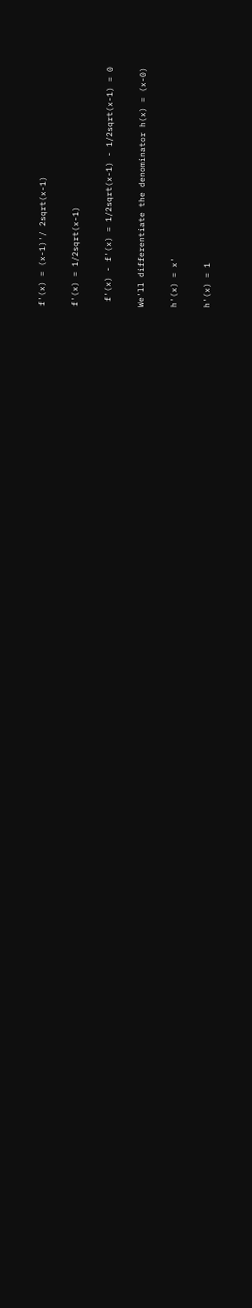f'(x) = (x-1)'/ 2sqrt(x-1)

f'(x) = 1/2sqrt(x-1)

 f'(x) - f'(x) = 1/2sqrt(x-1) - 1/2sqrt(x-1) = 0

We'll differentiate the denominator h(x) = (x-0)

h'(x) = x'

h'(x) = 1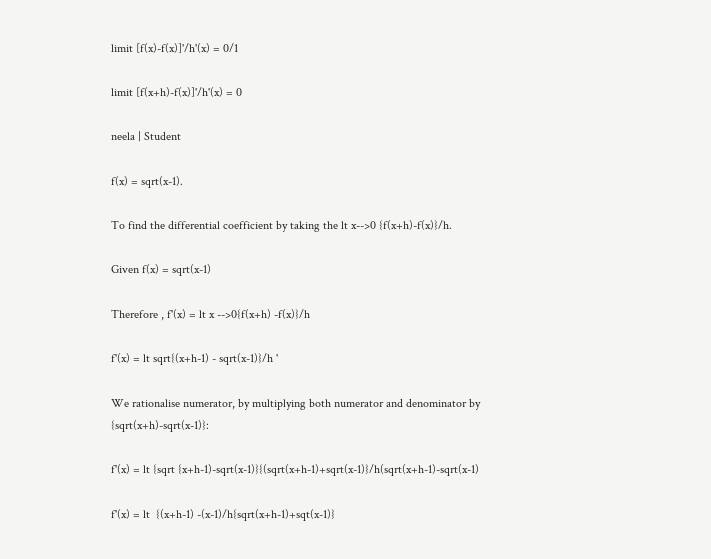limit [f(x)-f(x)]'/h'(x) = 0/1

limit [f(x+h)-f(x)]'/h'(x) = 0

neela | Student

f(x) = sqrt(x-1).

To find the differential coefficient by taking the lt x-->0 {f(x+h)-f(x)}/h.

Given f(x) = sqrt(x-1)

Therefore , f'(x) = lt x -->0{f(x+h) -f(x)}/h

f'(x) = lt sqrt{(x+h-1) - sqrt(x-1)}/h '

We rationalise numerator, by multiplying both numerator and denominator by {sqrt(x+h)-sqrt(x-1)}:

f'(x) = lt {sqrt {x+h-1)-sqrt(x-1)}{(sqrt(x+h-1)+sqrt(x-1)}/h(sqrt(x+h-1)-sqrt(x-1)

f'(x) = lt  {(x+h-1) -(x-1)/h{sqrt(x+h-1)+sqt(x-1)}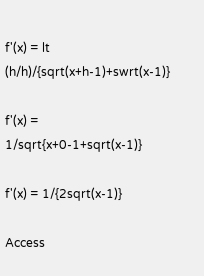f'(x) = lt (h/h)/{sqrt(x+h-1)+swrt(x-1)}

f'(x) = 1/sqrt{x+0-1+sqrt(x-1)}

f'(x) = 1/{2sqrt(x-1)}

Access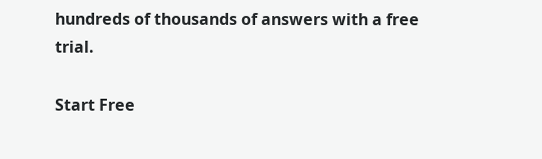hundreds of thousands of answers with a free trial.

Start Free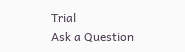Trial
Ask a Question